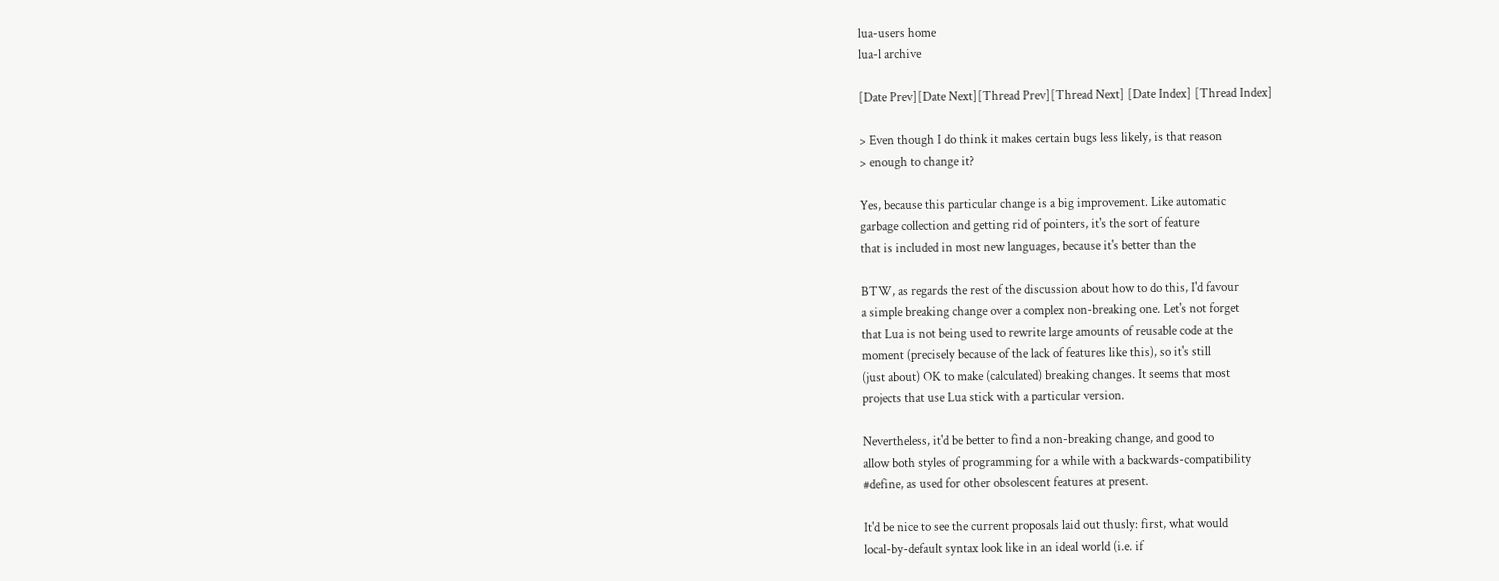lua-users home
lua-l archive

[Date Prev][Date Next][Thread Prev][Thread Next] [Date Index] [Thread Index]

> Even though I do think it makes certain bugs less likely, is that reason
> enough to change it?

Yes, because this particular change is a big improvement. Like automatic
garbage collection and getting rid of pointers, it's the sort of feature
that is included in most new languages, because it's better than the

BTW, as regards the rest of the discussion about how to do this, I'd favour
a simple breaking change over a complex non-breaking one. Let's not forget
that Lua is not being used to rewrite large amounts of reusable code at the
moment (precisely because of the lack of features like this), so it's still
(just about) OK to make (calculated) breaking changes. It seems that most
projects that use Lua stick with a particular version.

Nevertheless, it'd be better to find a non-breaking change, and good to
allow both styles of programming for a while with a backwards-compatibility
#define, as used for other obsolescent features at present.

It'd be nice to see the current proposals laid out thusly: first, what would
local-by-default syntax look like in an ideal world (i.e. if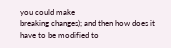you could make
breaking changes); and then how does it have to be modified to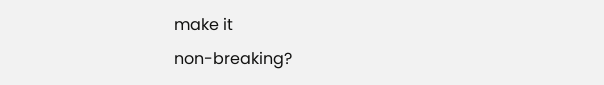make it
non-breaking?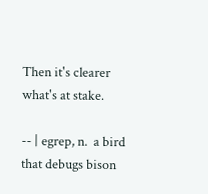Then it's clearer what's at stake.

-- | egrep, n.  a bird that debugs bison